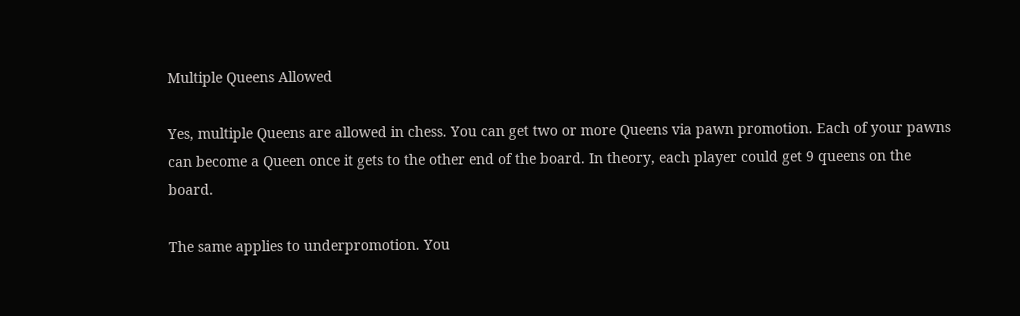Multiple Queens Allowed

Yes, multiple Queens are allowed in chess. You can get two or more Queens via pawn promotion. Each of your pawns can become a Queen once it gets to the other end of the board. In theory, each player could get 9 queens on the board.

The same applies to underpromotion. You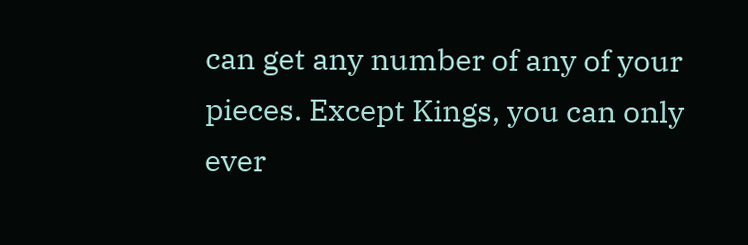can get any number of any of your pieces. Except Kings, you can only ever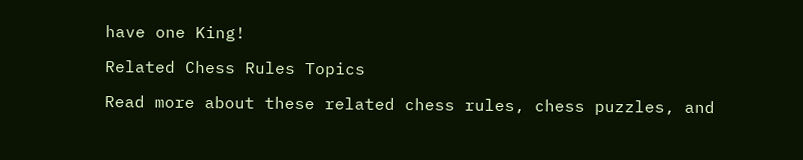have one King!

Related Chess Rules Topics

Read more about these related chess rules, chess puzzles, and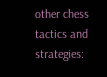other chess tactics and strategies: